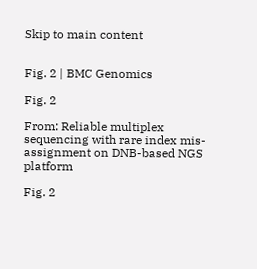Skip to main content


Fig. 2 | BMC Genomics

Fig. 2

From: Reliable multiplex sequencing with rare index mis-assignment on DNB-based NGS platform

Fig. 2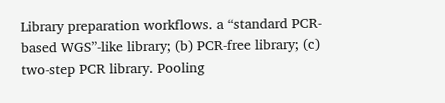Library preparation workflows. a “standard PCR-based WGS”-like library; (b) PCR-free library; (c) two-step PCR library. Pooling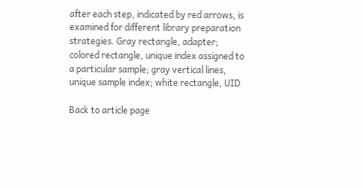after each step, indicated by red arrows, is examined for different library preparation strategies. Gray rectangle, adapter; colored rectangle, unique index assigned to a particular sample; gray vertical lines, unique sample index; white rectangle, UID

Back to article page